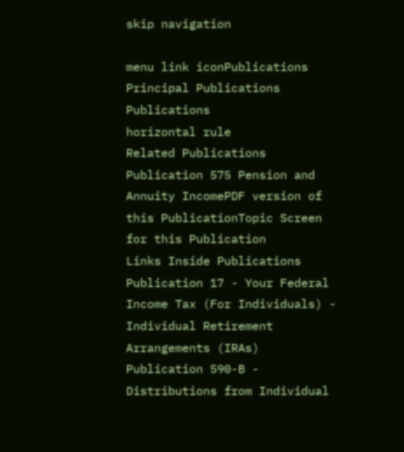skip navigation

menu link iconPublications
Principal Publications Publications
horizontal rule
Related Publications
Publication 575 Pension and Annuity IncomePDF version of this PublicationTopic Screen for this Publication
Links Inside Publications
Publication 17 - Your Federal Income Tax (For Individuals) - Individual Retirement Arrangements (IRAs)
Publication 590-B - Distributions from Individual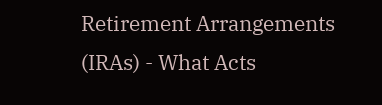Retirement Arrangements (IRAs) - What Acts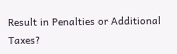Result in Penalties or Additional Taxes?